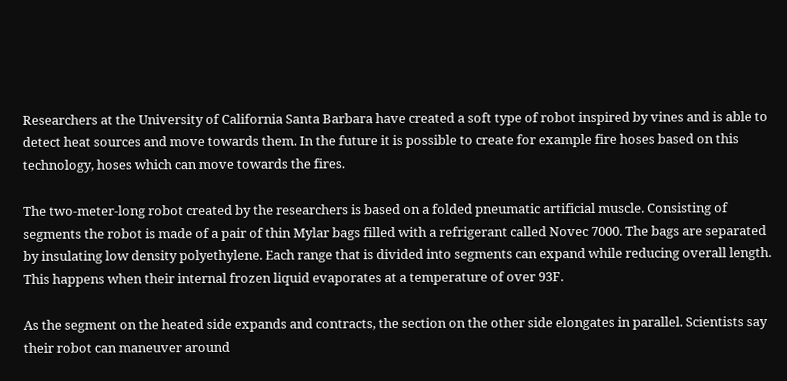Researchers at the University of California Santa Barbara have created a soft type of robot inspired by vines and is able to detect heat sources and move towards them. In the future it is possible to create for example fire hoses based on this technology, hoses which can move towards the fires.

The two-meter-long robot created by the researchers is based on a folded pneumatic artificial muscle. Consisting of segments the robot is made of a pair of thin Mylar bags filled with a refrigerant called Novec 7000. The bags are separated by insulating low density polyethylene. Each range that is divided into segments can expand while reducing overall length. This happens when their internal frozen liquid evaporates at a temperature of over 93F.

As the segment on the heated side expands and contracts, the section on the other side elongates in parallel. Scientists say their robot can maneuver around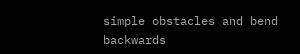simple obstacles and bend backwards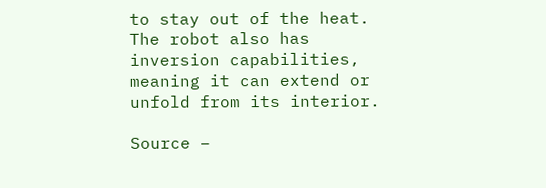to stay out of the heat. The robot also has inversion capabilities, meaning it can extend or unfold from its interior.

Source –